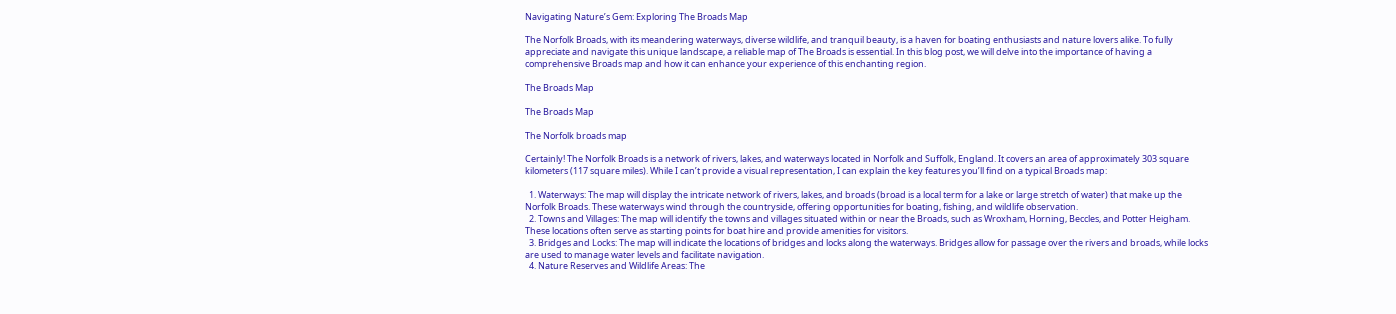Navigating Nature’s Gem: Exploring The Broads Map

The Norfolk Broads, with its meandering waterways, diverse wildlife, and tranquil beauty, is a haven for boating enthusiasts and nature lovers alike. To fully appreciate and navigate this unique landscape, a reliable map of The Broads is essential. In this blog post, we will delve into the importance of having a comprehensive Broads map and how it can enhance your experience of this enchanting region.

The Broads Map

The Broads Map

The Norfolk broads map

Certainly! The Norfolk Broads is a network of rivers, lakes, and waterways located in Norfolk and Suffolk, England. It covers an area of approximately 303 square kilometers (117 square miles). While I can’t provide a visual representation, I can explain the key features you’ll find on a typical Broads map:

  1. Waterways: The map will display the intricate network of rivers, lakes, and broads (broad is a local term for a lake or large stretch of water) that make up the Norfolk Broads. These waterways wind through the countryside, offering opportunities for boating, fishing, and wildlife observation.
  2. Towns and Villages: The map will identify the towns and villages situated within or near the Broads, such as Wroxham, Horning, Beccles, and Potter Heigham. These locations often serve as starting points for boat hire and provide amenities for visitors.
  3. Bridges and Locks: The map will indicate the locations of bridges and locks along the waterways. Bridges allow for passage over the rivers and broads, while locks are used to manage water levels and facilitate navigation.
  4. Nature Reserves and Wildlife Areas: The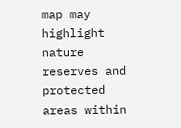map may highlight nature reserves and protected areas within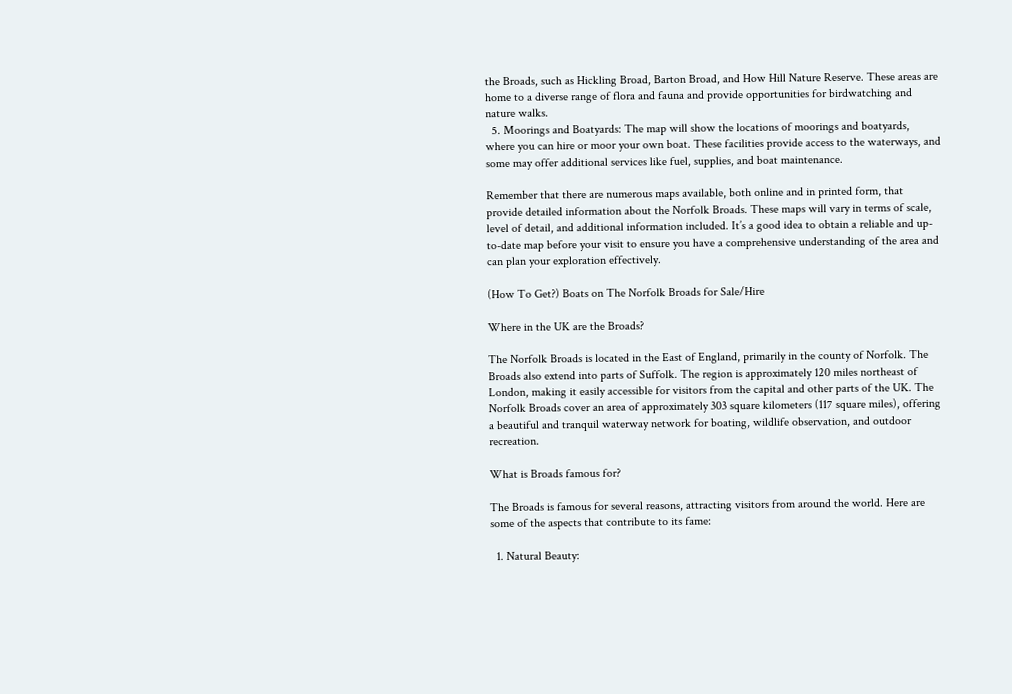the Broads, such as Hickling Broad, Barton Broad, and How Hill Nature Reserve. These areas are home to a diverse range of flora and fauna and provide opportunities for birdwatching and nature walks.
  5. Moorings and Boatyards: The map will show the locations of moorings and boatyards, where you can hire or moor your own boat. These facilities provide access to the waterways, and some may offer additional services like fuel, supplies, and boat maintenance.

Remember that there are numerous maps available, both online and in printed form, that provide detailed information about the Norfolk Broads. These maps will vary in terms of scale, level of detail, and additional information included. It’s a good idea to obtain a reliable and up-to-date map before your visit to ensure you have a comprehensive understanding of the area and can plan your exploration effectively.

(How To Get?) Boats on The Norfolk Broads for Sale/Hire

Where in the UK are the Broads?

The Norfolk Broads is located in the East of England, primarily in the county of Norfolk. The Broads also extend into parts of Suffolk. The region is approximately 120 miles northeast of London, making it easily accessible for visitors from the capital and other parts of the UK. The Norfolk Broads cover an area of approximately 303 square kilometers (117 square miles), offering a beautiful and tranquil waterway network for boating, wildlife observation, and outdoor recreation.

What is Broads famous for?

The Broads is famous for several reasons, attracting visitors from around the world. Here are some of the aspects that contribute to its fame:

  1. Natural Beauty: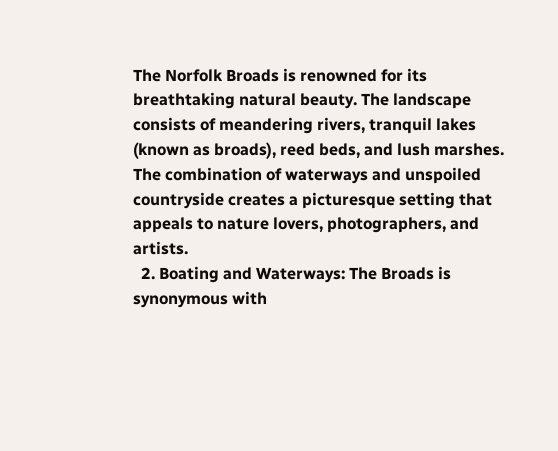The Norfolk Broads is renowned for its breathtaking natural beauty. The landscape consists of meandering rivers, tranquil lakes (known as broads), reed beds, and lush marshes. The combination of waterways and unspoiled countryside creates a picturesque setting that appeals to nature lovers, photographers, and artists.
  2. Boating and Waterways: The Broads is synonymous with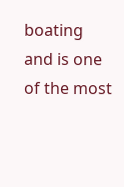boating and is one of the most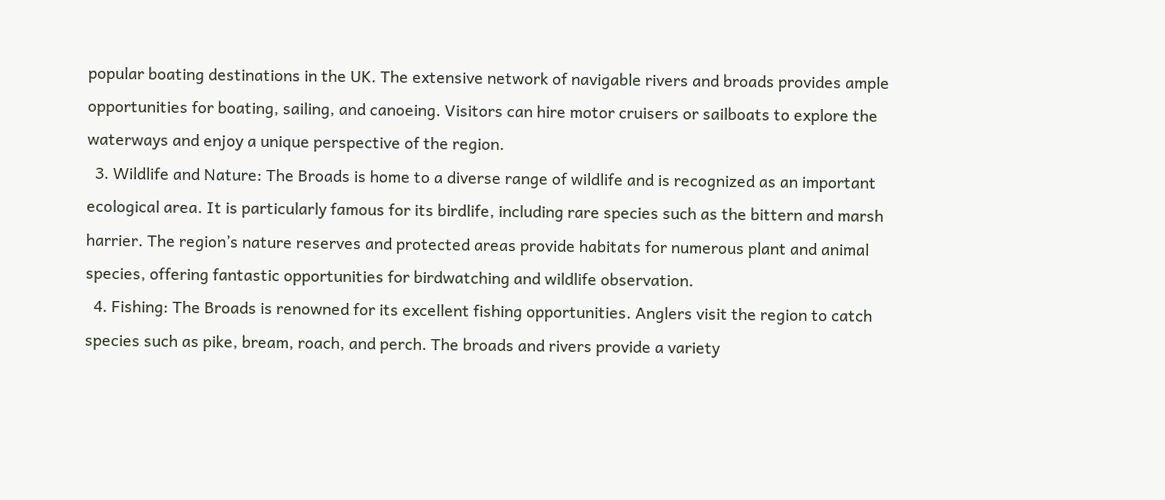popular boating destinations in the UK. The extensive network of navigable rivers and broads provides ample opportunities for boating, sailing, and canoeing. Visitors can hire motor cruisers or sailboats to explore the waterways and enjoy a unique perspective of the region.
  3. Wildlife and Nature: The Broads is home to a diverse range of wildlife and is recognized as an important ecological area. It is particularly famous for its birdlife, including rare species such as the bittern and marsh harrier. The region’s nature reserves and protected areas provide habitats for numerous plant and animal species, offering fantastic opportunities for birdwatching and wildlife observation.
  4. Fishing: The Broads is renowned for its excellent fishing opportunities. Anglers visit the region to catch species such as pike, bream, roach, and perch. The broads and rivers provide a variety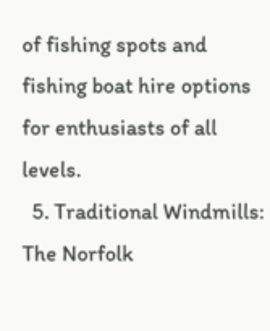of fishing spots and fishing boat hire options for enthusiasts of all levels.
  5. Traditional Windmills: The Norfolk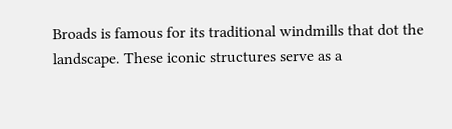Broads is famous for its traditional windmills that dot the landscape. These iconic structures serve as a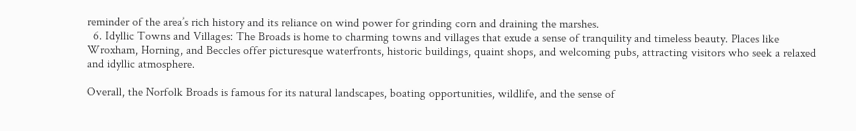reminder of the area’s rich history and its reliance on wind power for grinding corn and draining the marshes.
  6. Idyllic Towns and Villages: The Broads is home to charming towns and villages that exude a sense of tranquility and timeless beauty. Places like Wroxham, Horning, and Beccles offer picturesque waterfronts, historic buildings, quaint shops, and welcoming pubs, attracting visitors who seek a relaxed and idyllic atmosphere.

Overall, the Norfolk Broads is famous for its natural landscapes, boating opportunities, wildlife, and the sense of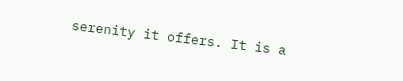serenity it offers. It is a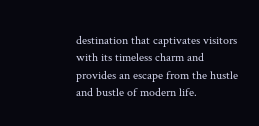destination that captivates visitors with its timeless charm and provides an escape from the hustle and bustle of modern life.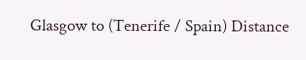Glasgow to (Tenerife / Spain) Distance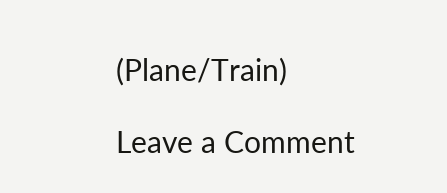(Plane/Train)

Leave a Comment